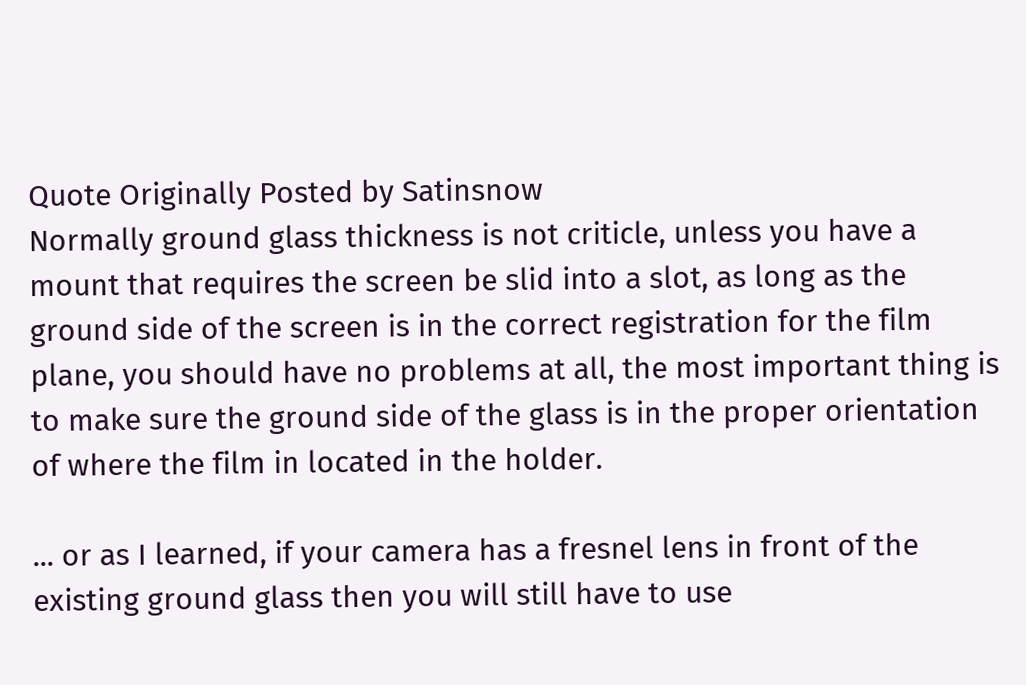Quote Originally Posted by Satinsnow
Normally ground glass thickness is not criticle, unless you have a mount that requires the screen be slid into a slot, as long as the ground side of the screen is in the correct registration for the film plane, you should have no problems at all, the most important thing is to make sure the ground side of the glass is in the proper orientation of where the film in located in the holder.

... or as I learned, if your camera has a fresnel lens in front of the existing ground glass then you will still have to use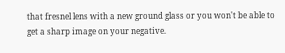that fresnel lens with a new ground glass or you won't be able to get a sharp image on your negative.